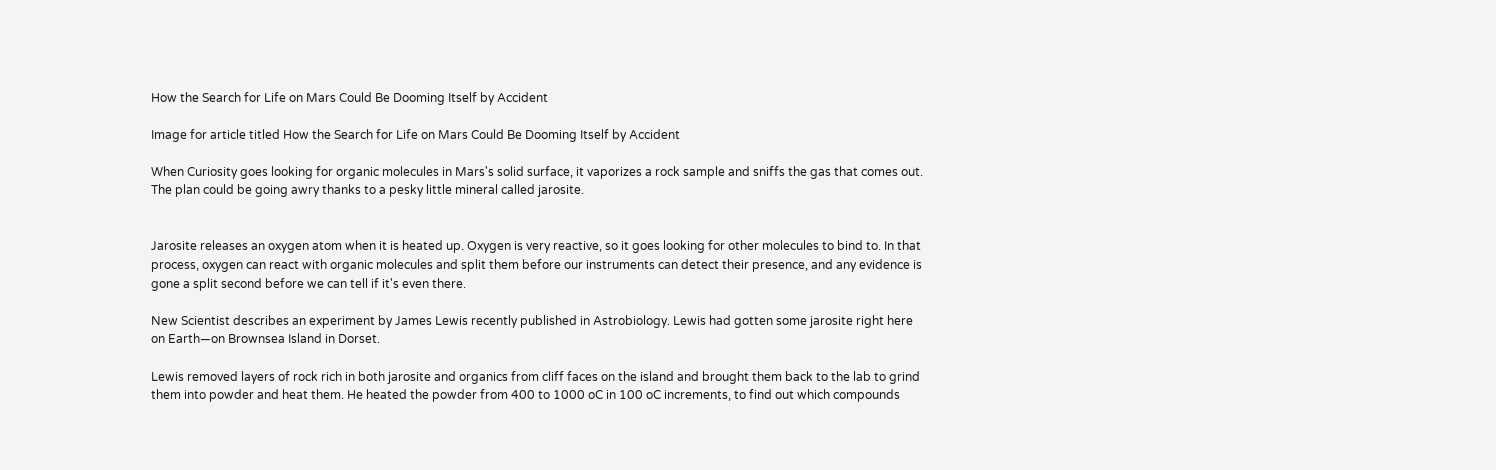How the Search for Life on Mars Could Be Dooming Itself by Accident

Image for article titled How the Search for Life on Mars Could Be Dooming Itself by Accident

When Curiosity goes looking for organic molecules in Mars's solid surface, it vaporizes a rock sample and sniffs the gas that comes out. The plan could be going awry thanks to a pesky little mineral called jarosite.


Jarosite releases an oxygen atom when it is heated up. Oxygen is very reactive, so it goes looking for other molecules to bind to. In that process, oxygen can react with organic molecules and split them before our instruments can detect their presence, and any evidence is gone a split second before we can tell if it's even there.

New Scientist describes an experiment by James Lewis recently published in Astrobiology. Lewis had gotten some jarosite right here on Earth—on Brownsea Island in Dorset.

Lewis removed layers of rock rich in both jarosite and organics from cliff faces on the island and brought them back to the lab to grind them into powder and heat them. He heated the powder from 400 to 1000 oC in 100 oC increments, to find out which compounds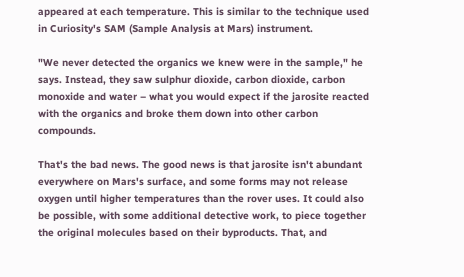appeared at each temperature. This is similar to the technique used in Curiosity's SAM (Sample Analysis at Mars) instrument.

"We never detected the organics we knew were in the sample," he says. Instead, they saw sulphur dioxide, carbon dioxide, carbon monoxide and water – what you would expect if the jarosite reacted with the organics and broke them down into other carbon compounds.

That's the bad news. The good news is that jarosite isn't abundant everywhere on Mars's surface, and some forms may not release oxygen until higher temperatures than the rover uses. It could also be possible, with some additional detective work, to piece together the original molecules based on their byproducts. That, and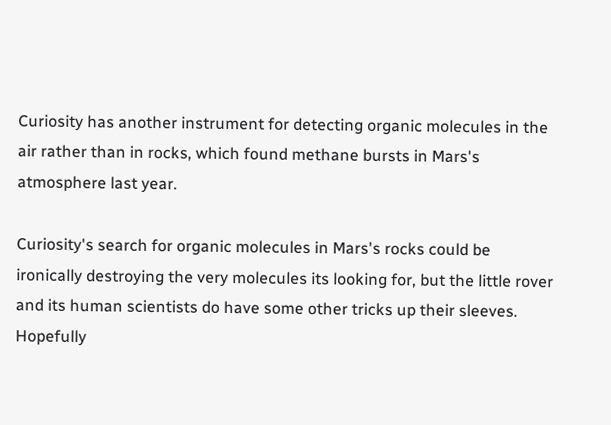Curiosity has another instrument for detecting organic molecules in the air rather than in rocks, which found methane bursts in Mars's atmosphere last year.

Curiosity's search for organic molecules in Mars's rocks could be ironically destroying the very molecules its looking for, but the little rover and its human scientists do have some other tricks up their sleeves. Hopefully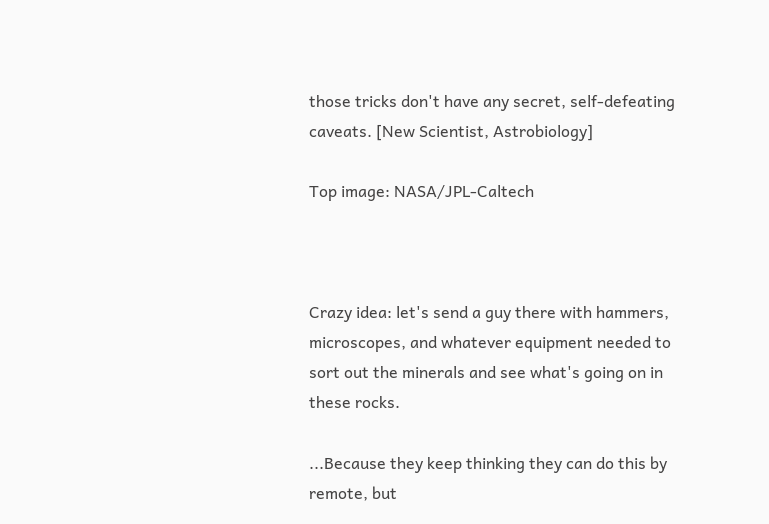those tricks don't have any secret, self-defeating caveats. [New Scientist, Astrobiology]

Top image: NASA/JPL-Caltech



Crazy idea: let's send a guy there with hammers, microscopes, and whatever equipment needed to sort out the minerals and see what's going on in these rocks.

...Because they keep thinking they can do this by remote, but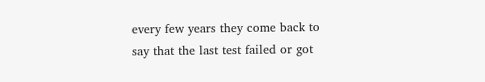every few years they come back to say that the last test failed or got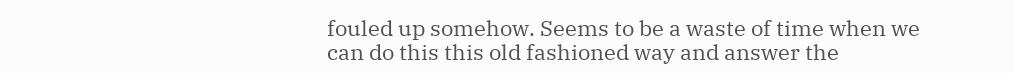fouled up somehow. Seems to be a waste of time when we can do this this old fashioned way and answer the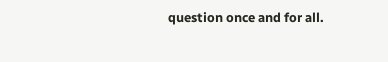question once and for all.